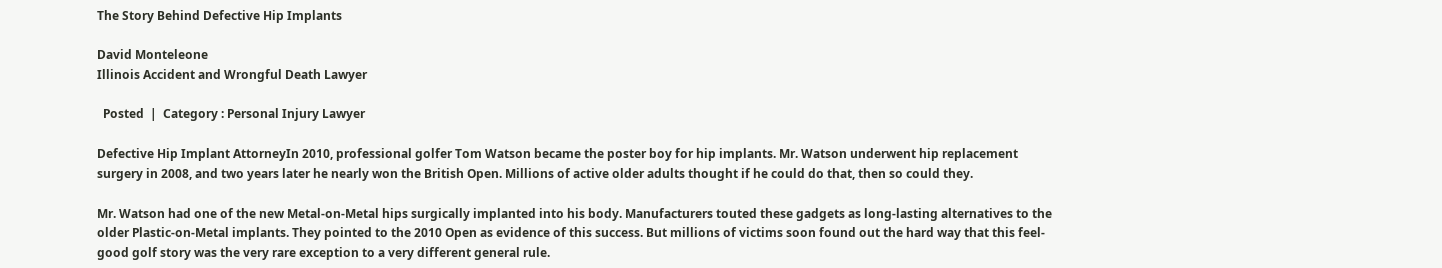The Story Behind Defective Hip Implants

David Monteleone
Illinois Accident and Wrongful Death Lawyer

  Posted  |  Category : Personal Injury Lawyer

Defective Hip Implant AttorneyIn 2010, professional golfer Tom Watson became the poster boy for hip implants. Mr. Watson underwent hip replacement surgery in 2008, and two years later he nearly won the British Open. Millions of active older adults thought if he could do that, then so could they.

Mr. Watson had one of the new Metal-on-Metal hips surgically implanted into his body. Manufacturers touted these gadgets as long-lasting alternatives to the older Plastic-on-Metal implants. They pointed to the 2010 Open as evidence of this success. But millions of victims soon found out the hard way that this feel-good golf story was the very rare exception to a very different general rule.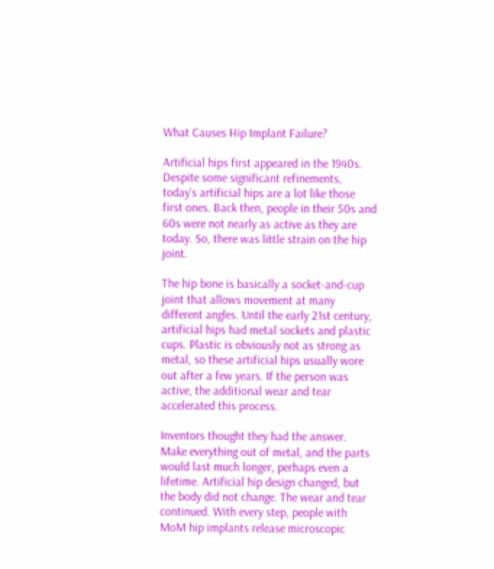What Causes Hip Implant Failure?

Artificial hips first appeared in the 1940s. Despite some significant refinements, today’s artificial hips are a lot like those first ones. Back then, people in their 50s and 60s were not nearly as active as they are today. So, there was little strain on the hip joint.

The hip bone is basically a socket-and-cup joint that allows movement at many different angles. Until the early 21st century, artificial hips had metal sockets and plastic cups. Plastic is obviously not as strong as metal, so these artificial hips usually wore out after a few years. If the person was active, the additional wear and tear accelerated this process.

Inventors thought they had the answer. Make everything out of metal, and the parts would last much longer, perhaps even a lifetime. Artificial hip design changed, but the body did not change. The wear and tear continued. With every step, people with MoM hip implants release microscopic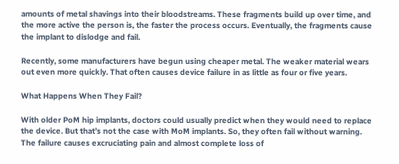amounts of metal shavings into their bloodstreams. These fragments build up over time, and the more active the person is, the faster the process occurs. Eventually, the fragments cause the implant to dislodge and fail.

Recently, some manufacturers have begun using cheaper metal. The weaker material wears out even more quickly. That often causes device failure in as little as four or five years.

What Happens When They Fail?

With older PoM hip implants, doctors could usually predict when they would need to replace the device. But that’s not the case with MoM implants. So, they often fail without warning. The failure causes excruciating pain and almost complete loss of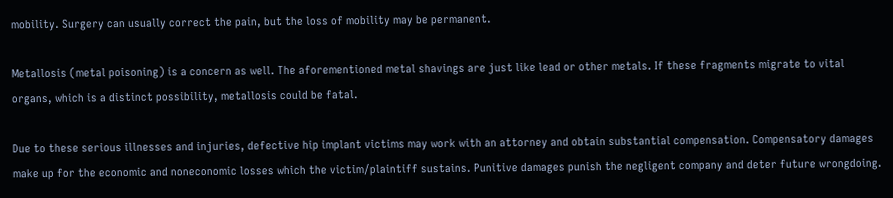mobility. Surgery can usually correct the pain, but the loss of mobility may be permanent.

Metallosis (metal poisoning) is a concern as well. The aforementioned metal shavings are just like lead or other metals. If these fragments migrate to vital organs, which is a distinct possibility, metallosis could be fatal.

Due to these serious illnesses and injuries, defective hip implant victims may work with an attorney and obtain substantial compensation. Compensatory damages make up for the economic and noneconomic losses which the victim/plaintiff sustains. Punitive damages punish the negligent company and deter future wrongdoing.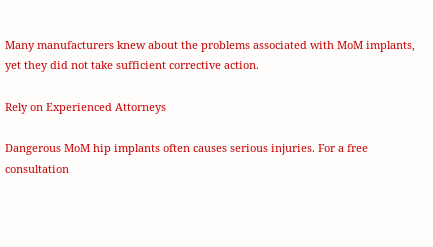Many manufacturers knew about the problems associated with MoM implants, yet they did not take sufficient corrective action.

Rely on Experienced Attorneys

Dangerous MoM hip implants often causes serious injuries. For a free consultation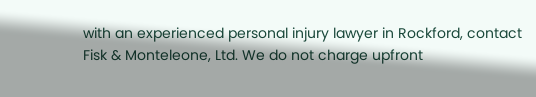with an experienced personal injury lawyer in Rockford, contact Fisk & Monteleone, Ltd. We do not charge upfront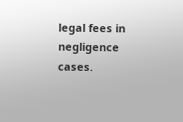legal fees in negligence cases.